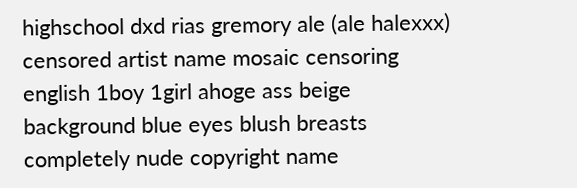highschool dxd rias gremory ale (ale halexxx) censored artist name mosaic censoring english 1boy 1girl ahoge ass beige background blue eyes blush breasts completely nude copyright name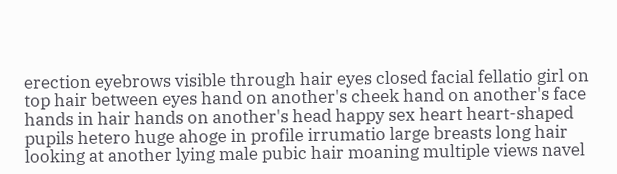erection eyebrows visible through hair eyes closed facial fellatio girl on top hair between eyes hand on another's cheek hand on another's face hands in hair hands on another's head happy sex heart heart-shaped pupils hetero huge ahoge in profile irrumatio large breasts long hair looking at another lying male pubic hair moaning multiple views navel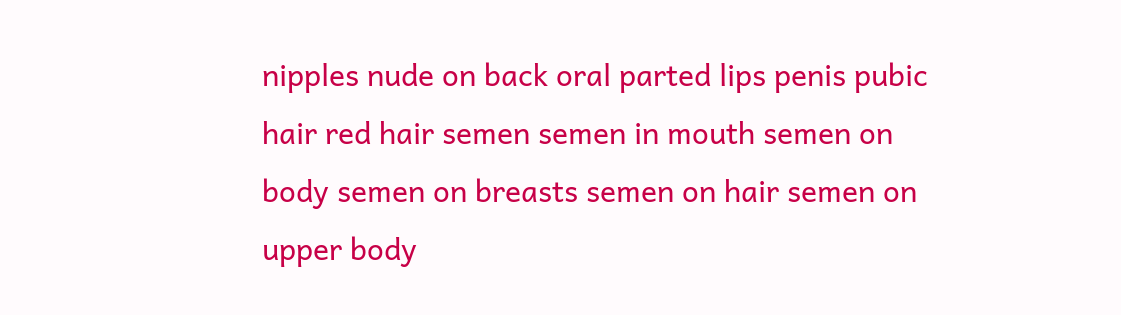nipples nude on back oral parted lips penis pubic hair red hair semen semen in mouth semen on body semen on breasts semen on hair semen on upper body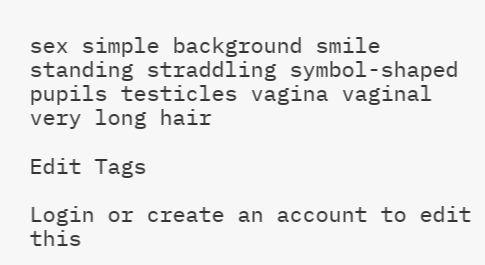sex simple background smile standing straddling symbol-shaped pupils testicles vagina vaginal very long hair

Edit Tags

Login or create an account to edit this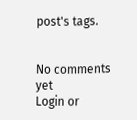post's tags.


No comments yet
Login or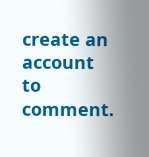create an account to comment.